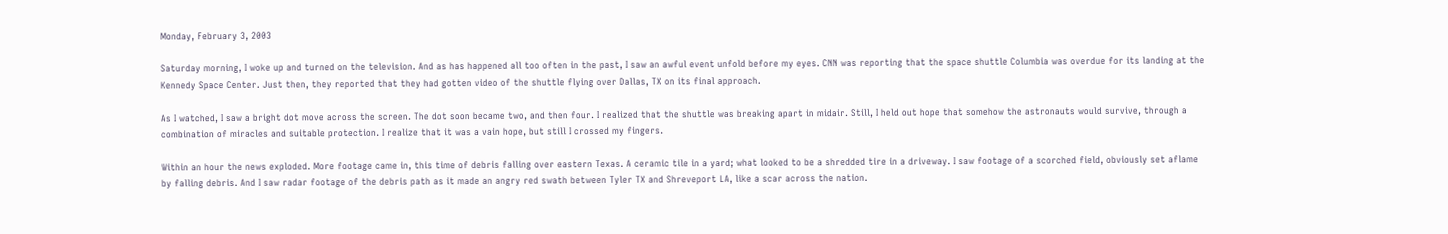Monday, February 3, 2003

Saturday morning, I woke up and turned on the television. And as has happened all too often in the past, I saw an awful event unfold before my eyes. CNN was reporting that the space shuttle Columbia was overdue for its landing at the Kennedy Space Center. Just then, they reported that they had gotten video of the shuttle flying over Dallas, TX on its final approach.

As I watched, I saw a bright dot move across the screen. The dot soon became two, and then four. I realized that the shuttle was breaking apart in midair. Still, I held out hope that somehow the astronauts would survive, through a combination of miracles and suitable protection. I realize that it was a vain hope, but still I crossed my fingers.

Within an hour the news exploded. More footage came in, this time of debris falling over eastern Texas. A ceramic tile in a yard; what looked to be a shredded tire in a driveway. I saw footage of a scorched field, obviously set aflame by falling debris. And I saw radar footage of the debris path as it made an angry red swath between Tyler TX and Shreveport LA, like a scar across the nation.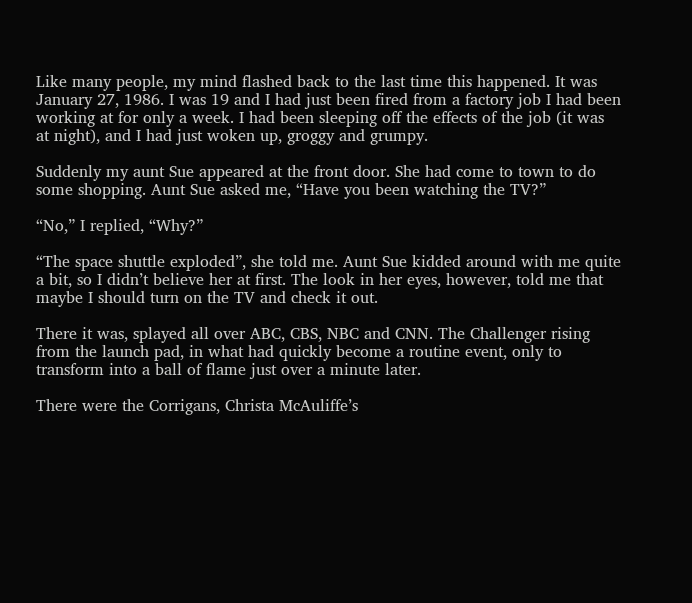Like many people, my mind flashed back to the last time this happened. It was January 27, 1986. I was 19 and I had just been fired from a factory job I had been working at for only a week. I had been sleeping off the effects of the job (it was at night), and I had just woken up, groggy and grumpy.

Suddenly my aunt Sue appeared at the front door. She had come to town to do some shopping. Aunt Sue asked me, “Have you been watching the TV?”

“No,” I replied, “Why?”

“The space shuttle exploded”, she told me. Aunt Sue kidded around with me quite a bit, so I didn’t believe her at first. The look in her eyes, however, told me that maybe I should turn on the TV and check it out.

There it was, splayed all over ABC, CBS, NBC and CNN. The Challenger rising from the launch pad, in what had quickly become a routine event, only to transform into a ball of flame just over a minute later.

There were the Corrigans, Christa McAuliffe’s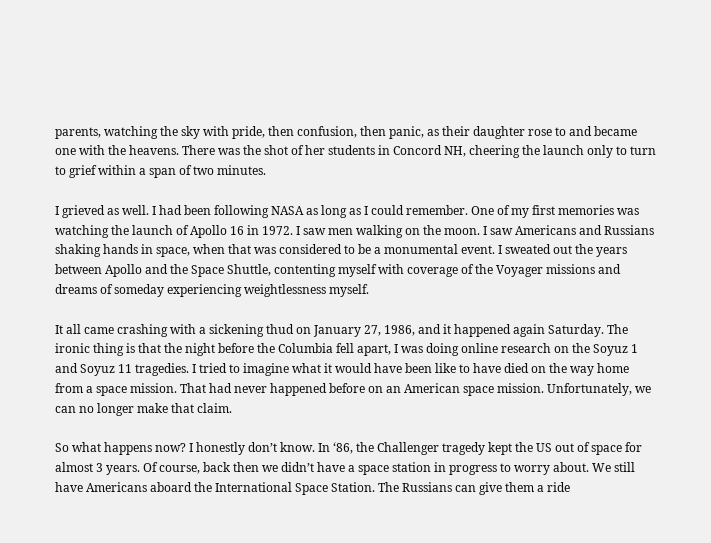parents, watching the sky with pride, then confusion, then panic, as their daughter rose to and became one with the heavens. There was the shot of her students in Concord NH, cheering the launch only to turn to grief within a span of two minutes.

I grieved as well. I had been following NASA as long as I could remember. One of my first memories was watching the launch of Apollo 16 in 1972. I saw men walking on the moon. I saw Americans and Russians shaking hands in space, when that was considered to be a monumental event. I sweated out the years between Apollo and the Space Shuttle, contenting myself with coverage of the Voyager missions and dreams of someday experiencing weightlessness myself.

It all came crashing with a sickening thud on January 27, 1986, and it happened again Saturday. The ironic thing is that the night before the Columbia fell apart, I was doing online research on the Soyuz 1 and Soyuz 11 tragedies. I tried to imagine what it would have been like to have died on the way home from a space mission. That had never happened before on an American space mission. Unfortunately, we can no longer make that claim.

So what happens now? I honestly don’t know. In ‘86, the Challenger tragedy kept the US out of space for almost 3 years. Of course, back then we didn’t have a space station in progress to worry about. We still have Americans aboard the International Space Station. The Russians can give them a ride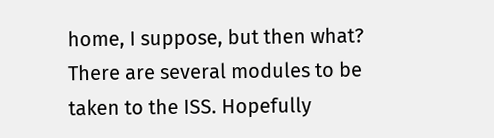home, I suppose, but then what? There are several modules to be taken to the ISS. Hopefully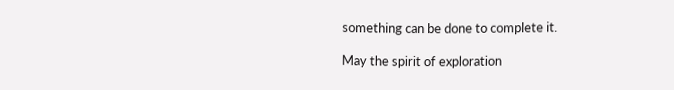something can be done to complete it.

May the spirit of exploration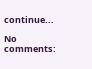continue...

No comments: